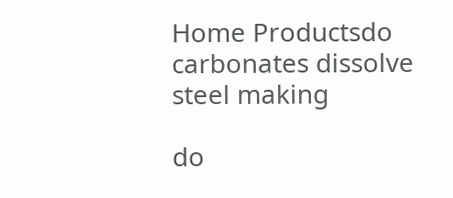Home Productsdo carbonates dissolve steel making

do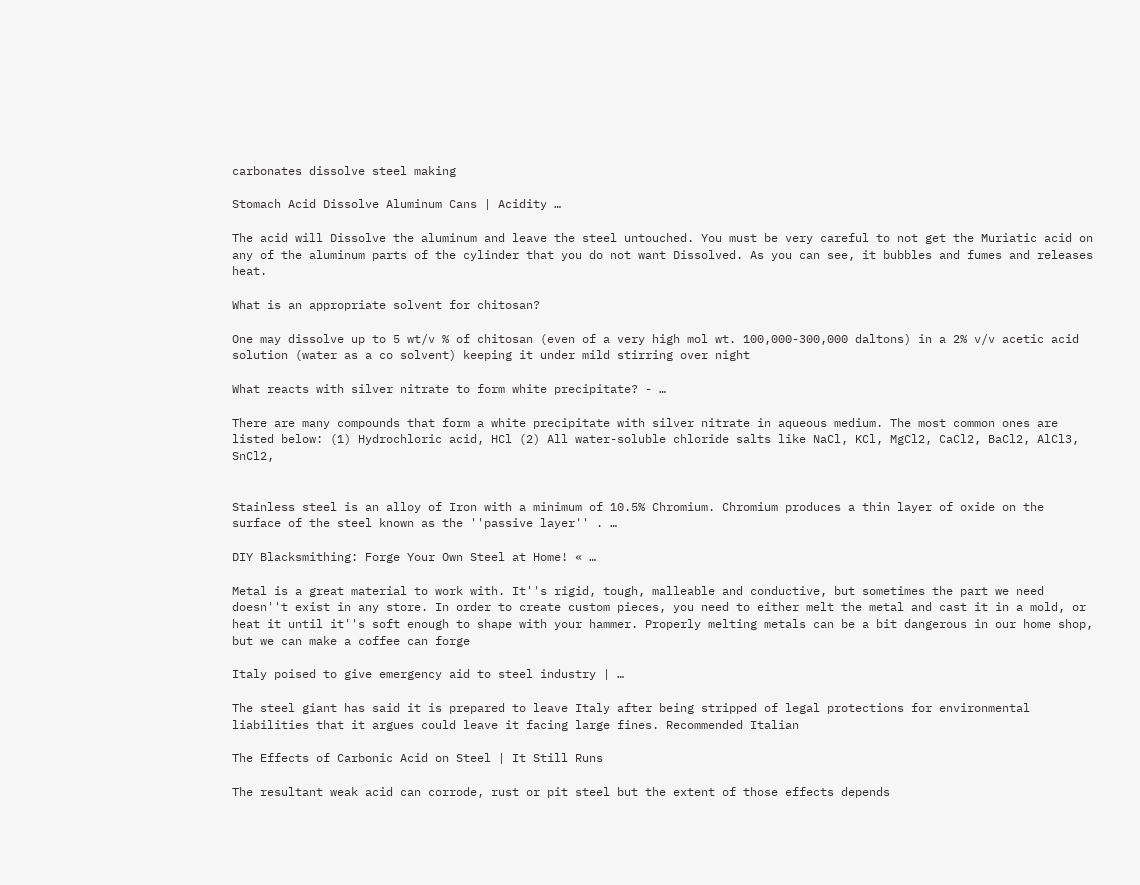carbonates dissolve steel making

Stomach Acid Dissolve Aluminum Cans | Acidity …

The acid will Dissolve the aluminum and leave the steel untouched. You must be very careful to not get the Muriatic acid on any of the aluminum parts of the cylinder that you do not want Dissolved. As you can see, it bubbles and fumes and releases heat.

What is an appropriate solvent for chitosan?

One may dissolve up to 5 wt/v % of chitosan (even of a very high mol wt. 100,000-300,000 daltons) in a 2% v/v acetic acid solution (water as a co solvent) keeping it under mild stirring over night

What reacts with silver nitrate to form white precipitate? - …

There are many compounds that form a white precipitate with silver nitrate in aqueous medium. The most common ones are listed below: (1) Hydrochloric acid, HCl (2) All water-soluble chloride salts like NaCl, KCl, MgCl2, CaCl2, BaCl2, AlCl3, SnCl2,


Stainless steel is an alloy of Iron with a minimum of 10.5% Chromium. Chromium produces a thin layer of oxide on the surface of the steel known as the ''passive layer'' . …

DIY Blacksmithing: Forge Your Own Steel at Home! « …

Metal is a great material to work with. It''s rigid, tough, malleable and conductive, but sometimes the part we need doesn''t exist in any store. In order to create custom pieces, you need to either melt the metal and cast it in a mold, or heat it until it''s soft enough to shape with your hammer. Properly melting metals can be a bit dangerous in our home shop, but we can make a coffee can forge

Italy poised to give emergency aid to steel industry | …

The steel giant has said it is prepared to leave Italy after being stripped of legal protections for environmental liabilities that it argues could leave it facing large fines. Recommended Italian

The Effects of Carbonic Acid on Steel | It Still Runs

The resultant weak acid can corrode, rust or pit steel but the extent of those effects depends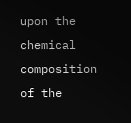upon the chemical composition of the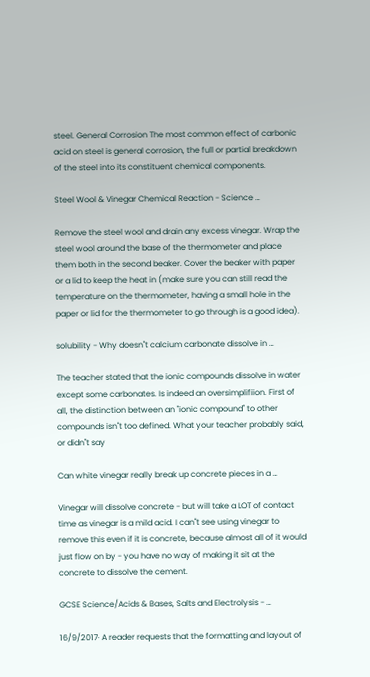steel. General Corrosion The most common effect of carbonic acid on steel is general corrosion, the full or partial breakdown of the steel into its constituent chemical components.

Steel Wool & Vinegar Chemical Reaction - Science …

Remove the steel wool and drain any excess vinegar. Wrap the steel wool around the base of the thermometer and place them both in the second beaker. Cover the beaker with paper or a lid to keep the heat in (make sure you can still read the temperature on the thermometer, having a small hole in the paper or lid for the thermometer to go through is a good idea).

solubility - Why doesn''t calcium carbonate dissolve in …

The teacher stated that the ionic compounds dissolve in water except some carbonates. Is indeed an oversimplifiion. First of all, the distinction between an "ionic compound" to other compounds isn''t too defined. What your teacher probably said, or didn''t say

Can white vinegar really break up concrete pieces in a …

Vinegar will dissolve concrete - but will take a LOT of contact time as vinegar is a mild acid. I can''t see using vinegar to remove this even if it is concrete, because almost all of it would just flow on by - you have no way of making it sit at the concrete to dissolve the cement.

GCSE Science/Acids & Bases, Salts and Electrolysis - …

16/9/2017· A reader requests that the formatting and layout of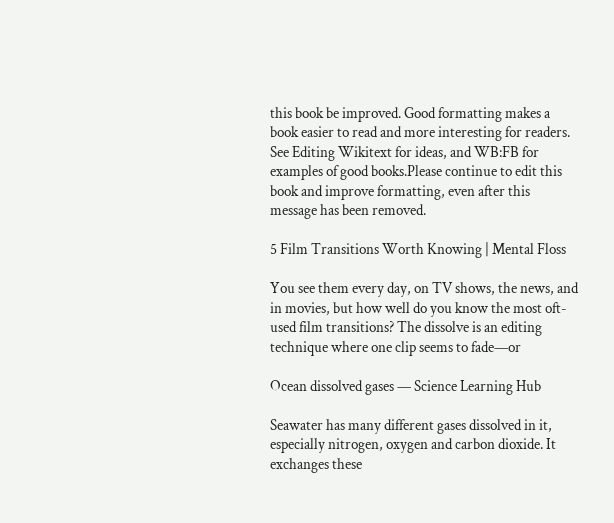this book be improved. Good formatting makes a book easier to read and more interesting for readers. See Editing Wikitext for ideas, and WB:FB for examples of good books.Please continue to edit this book and improve formatting, even after this message has been removed.

5 Film Transitions Worth Knowing | Mental Floss

You see them every day, on TV shows, the news, and in movies, but how well do you know the most oft-used film transitions? The dissolve is an editing technique where one clip seems to fade—or

Ocean dissolved gases — Science Learning Hub

Seawater has many different gases dissolved in it, especially nitrogen, oxygen and carbon dioxide. It exchanges these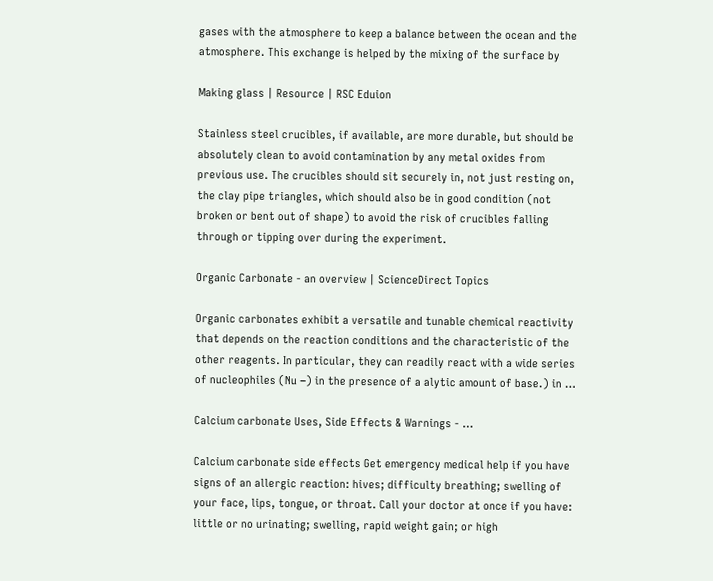gases with the atmosphere to keep a balance between the ocean and the atmosphere. This exchange is helped by the mixing of the surface by

Making glass | Resource | RSC Eduion

Stainless steel crucibles, if available, are more durable, but should be absolutely clean to avoid contamination by any metal oxides from previous use. The crucibles should sit securely in, not just resting on, the clay pipe triangles, which should also be in good condition (not broken or bent out of shape) to avoid the risk of crucibles falling through or tipping over during the experiment.

Organic Carbonate - an overview | ScienceDirect Topics

Organic carbonates exhibit a versatile and tunable chemical reactivity that depends on the reaction conditions and the characteristic of the other reagents. In particular, they can readily react with a wide series of nucleophiles (Nu −) in the presence of a alytic amount of base.) in …

Calcium carbonate Uses, Side Effects & Warnings - …

Calcium carbonate side effects Get emergency medical help if you have signs of an allergic reaction: hives; difficulty breathing; swelling of your face, lips, tongue, or throat. Call your doctor at once if you have: little or no urinating; swelling, rapid weight gain; or high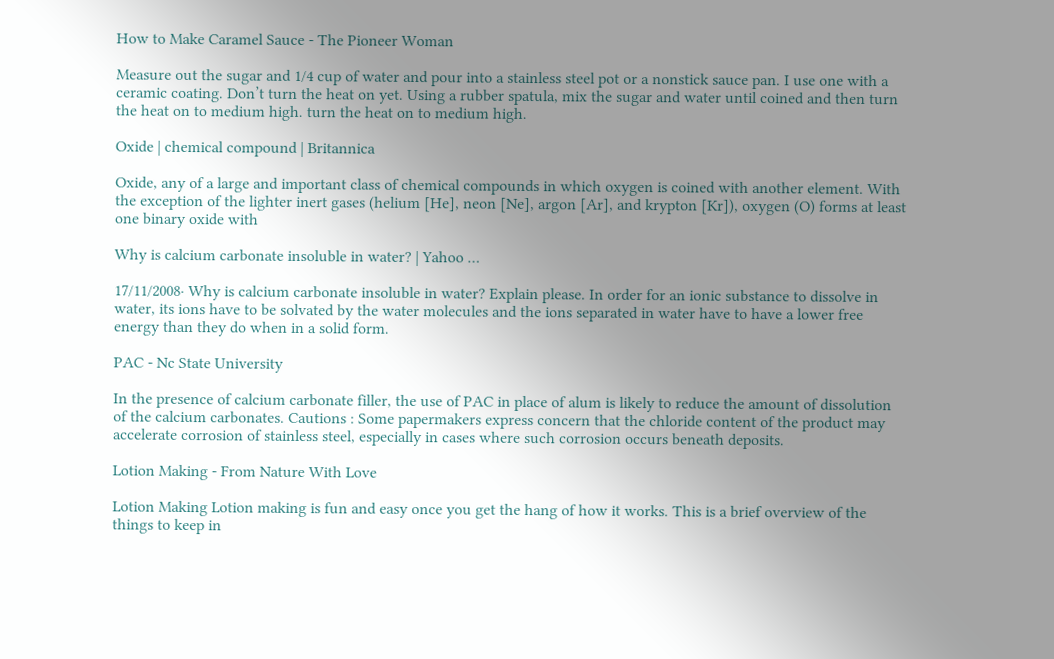How to Make Caramel Sauce - The Pioneer Woman

Measure out the sugar and 1/4 cup of water and pour into a stainless steel pot or a nonstick sauce pan. I use one with a ceramic coating. Don’t turn the heat on yet. Using a rubber spatula, mix the sugar and water until coined and then turn the heat on to medium high. turn the heat on to medium high.

Oxide | chemical compound | Britannica

Oxide, any of a large and important class of chemical compounds in which oxygen is coined with another element. With the exception of the lighter inert gases (helium [He], neon [Ne], argon [Ar], and krypton [Kr]), oxygen (O) forms at least one binary oxide with

Why is calcium carbonate insoluble in water? | Yahoo …

17/11/2008· Why is calcium carbonate insoluble in water? Explain please. In order for an ionic substance to dissolve in water, its ions have to be solvated by the water molecules and the ions separated in water have to have a lower free energy than they do when in a solid form.

PAC - Nc State University

In the presence of calcium carbonate filler, the use of PAC in place of alum is likely to reduce the amount of dissolution of the calcium carbonates. Cautions : Some papermakers express concern that the chloride content of the product may accelerate corrosion of stainless steel, especially in cases where such corrosion occurs beneath deposits.

Lotion Making - From Nature With Love

Lotion Making Lotion making is fun and easy once you get the hang of how it works. This is a brief overview of the things to keep in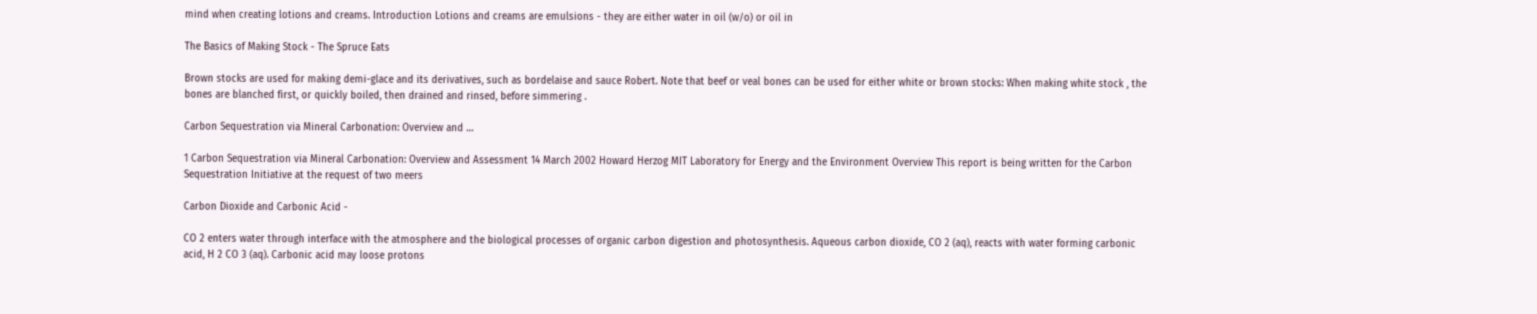mind when creating lotions and creams. Introduction Lotions and creams are emulsions - they are either water in oil (w/o) or oil in

The Basics of Making Stock - The Spruce Eats

Brown stocks are used for making demi-glace and its derivatives, such as bordelaise and sauce Robert. Note that beef or veal bones can be used for either white or brown stocks: When making white stock , the bones are blanched first, or quickly boiled, then drained and rinsed, before simmering .

Carbon Sequestration via Mineral Carbonation: Overview and …

1 Carbon Sequestration via Mineral Carbonation: Overview and Assessment 14 March 2002 Howard Herzog MIT Laboratory for Energy and the Environment Overview This report is being written for the Carbon Sequestration Initiative at the request of two meers

Carbon Dioxide and Carbonic Acid -

CO 2 enters water through interface with the atmosphere and the biological processes of organic carbon digestion and photosynthesis. Aqueous carbon dioxide, CO 2 (aq), reacts with water forming carbonic acid, H 2 CO 3 (aq). Carbonic acid may loose protons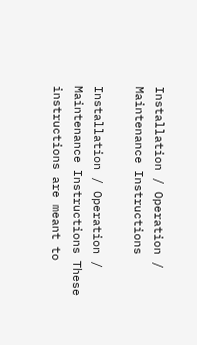Installation / Operation / Maintenance Instructions

Installation / Operation / Maintenance Instructions These instructions are meant to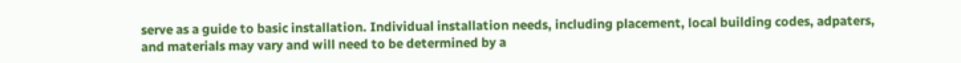serve as a guide to basic installation. Individual installation needs, including placement, local building codes, adpaters, and materials may vary and will need to be determined by a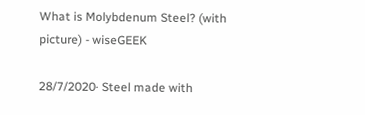What is Molybdenum Steel? (with picture) - wiseGEEK

28/7/2020· Steel made with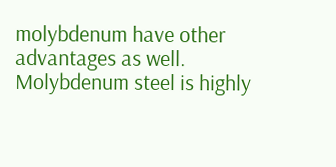molybdenum have other advantages as well. Molybdenum steel is highly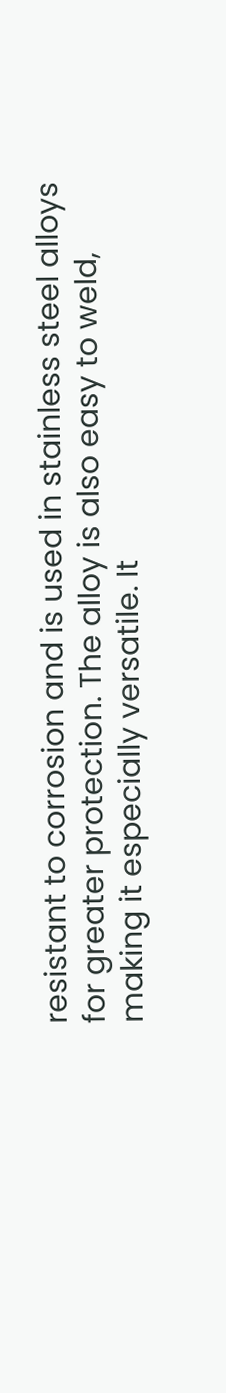resistant to corrosion and is used in stainless steel alloys for greater protection. The alloy is also easy to weld, making it especially versatile. It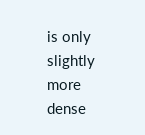is only slightly more dense